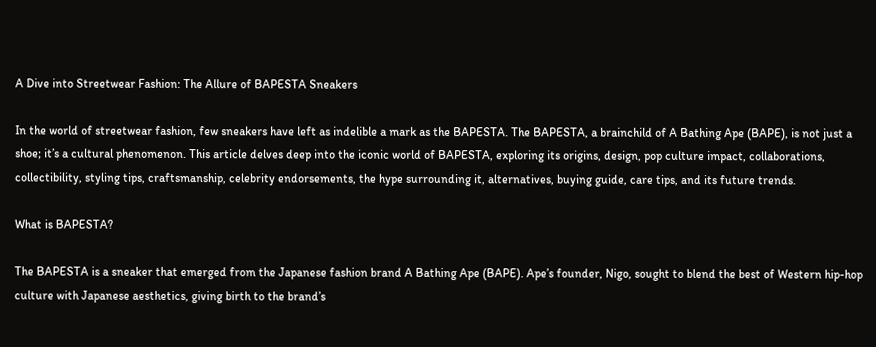A Dive into Streetwear Fashion: The Allure of BAPESTA Sneakers

In the world of streetwear fashion, few sneakers have left as indelible a mark as the BAPESTA. The BAPESTA, a brainchild of A Bathing Ape (BAPE), is not just a shoe; it’s a cultural phenomenon. This article delves deep into the iconic world of BAPESTA, exploring its origins, design, pop culture impact, collaborations, collectibility, styling tips, craftsmanship, celebrity endorsements, the hype surrounding it, alternatives, buying guide, care tips, and its future trends.

What is BAPESTA?

The BAPESTA is a sneaker that emerged from the Japanese fashion brand A Bathing Ape (BAPE). Ape’s founder, Nigo, sought to blend the best of Western hip-hop culture with Japanese aesthetics, giving birth to the brand’s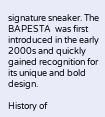signature sneaker. The BAPESTA  was first introduced in the early 2000s and quickly gained recognition for its unique and bold design.

History of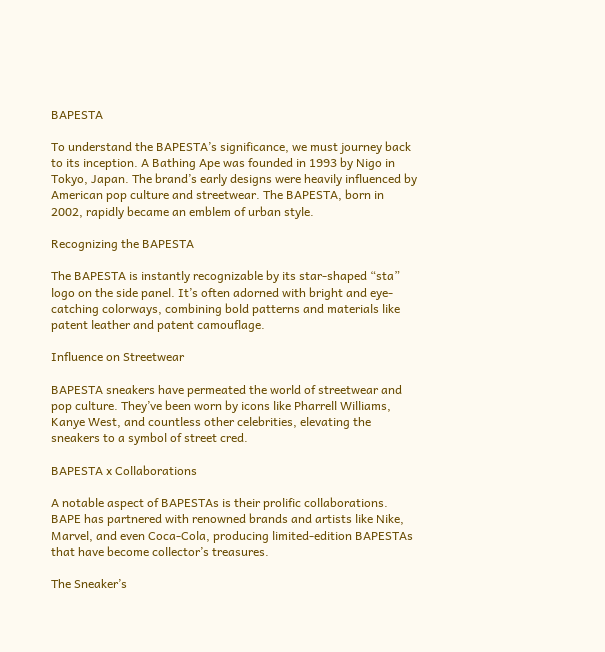BAPESTA

To understand the BAPESTA’s significance, we must journey back to its inception. A Bathing Ape was founded in 1993 by Nigo in Tokyo, Japan. The brand’s early designs were heavily influenced by American pop culture and streetwear. The BAPESTA, born in 2002, rapidly became an emblem of urban style.

Recognizing the BAPESTA

The BAPESTA is instantly recognizable by its star-shaped “sta” logo on the side panel. It’s often adorned with bright and eye-catching colorways, combining bold patterns and materials like patent leather and patent camouflage.

Influence on Streetwear

BAPESTA sneakers have permeated the world of streetwear and pop culture. They’ve been worn by icons like Pharrell Williams, Kanye West, and countless other celebrities, elevating the sneakers to a symbol of street cred.

BAPESTA x Collaborations

A notable aspect of BAPESTAs is their prolific collaborations. BAPE has partnered with renowned brands and artists like Nike, Marvel, and even Coca-Cola, producing limited-edition BAPESTAs that have become collector’s treasures.

The Sneaker’s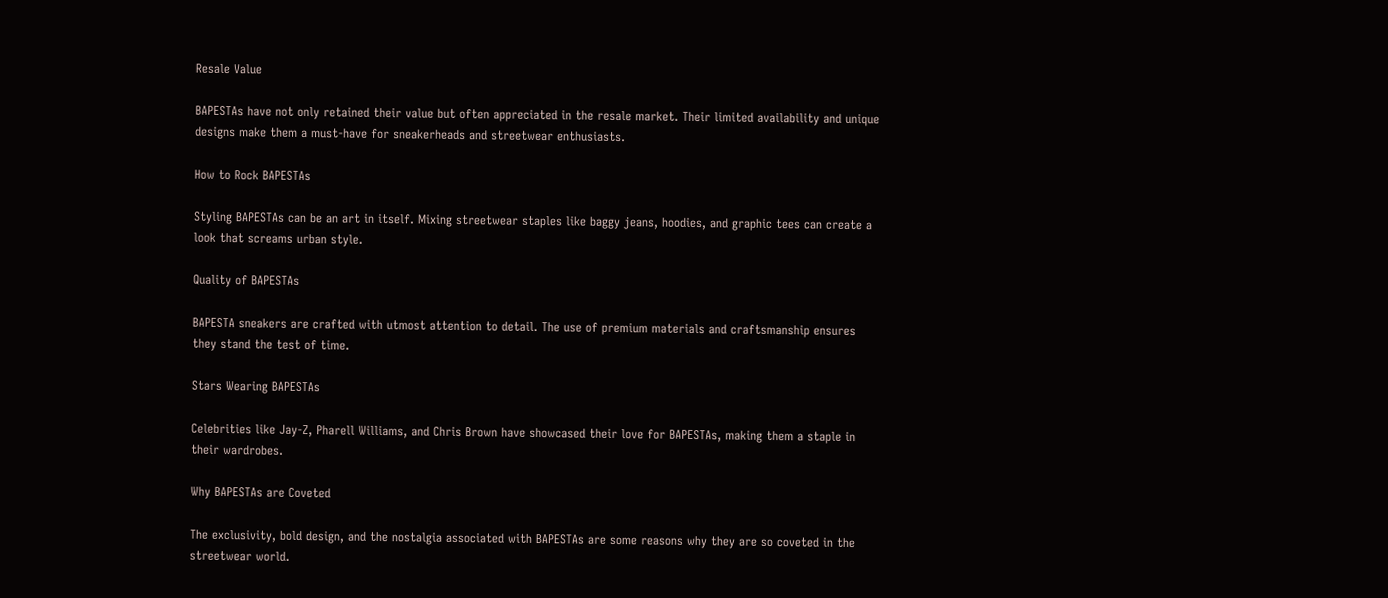Resale Value

BAPESTAs have not only retained their value but often appreciated in the resale market. Their limited availability and unique designs make them a must-have for sneakerheads and streetwear enthusiasts.

How to Rock BAPESTAs

Styling BAPESTAs can be an art in itself. Mixing streetwear staples like baggy jeans, hoodies, and graphic tees can create a look that screams urban style.

Quality of BAPESTAs

BAPESTA sneakers are crafted with utmost attention to detail. The use of premium materials and craftsmanship ensures they stand the test of time.

Stars Wearing BAPESTAs

Celebrities like Jay-Z, Pharell Williams, and Chris Brown have showcased their love for BAPESTAs, making them a staple in their wardrobes.

Why BAPESTAs are Coveted

The exclusivity, bold design, and the nostalgia associated with BAPESTAs are some reasons why they are so coveted in the streetwear world.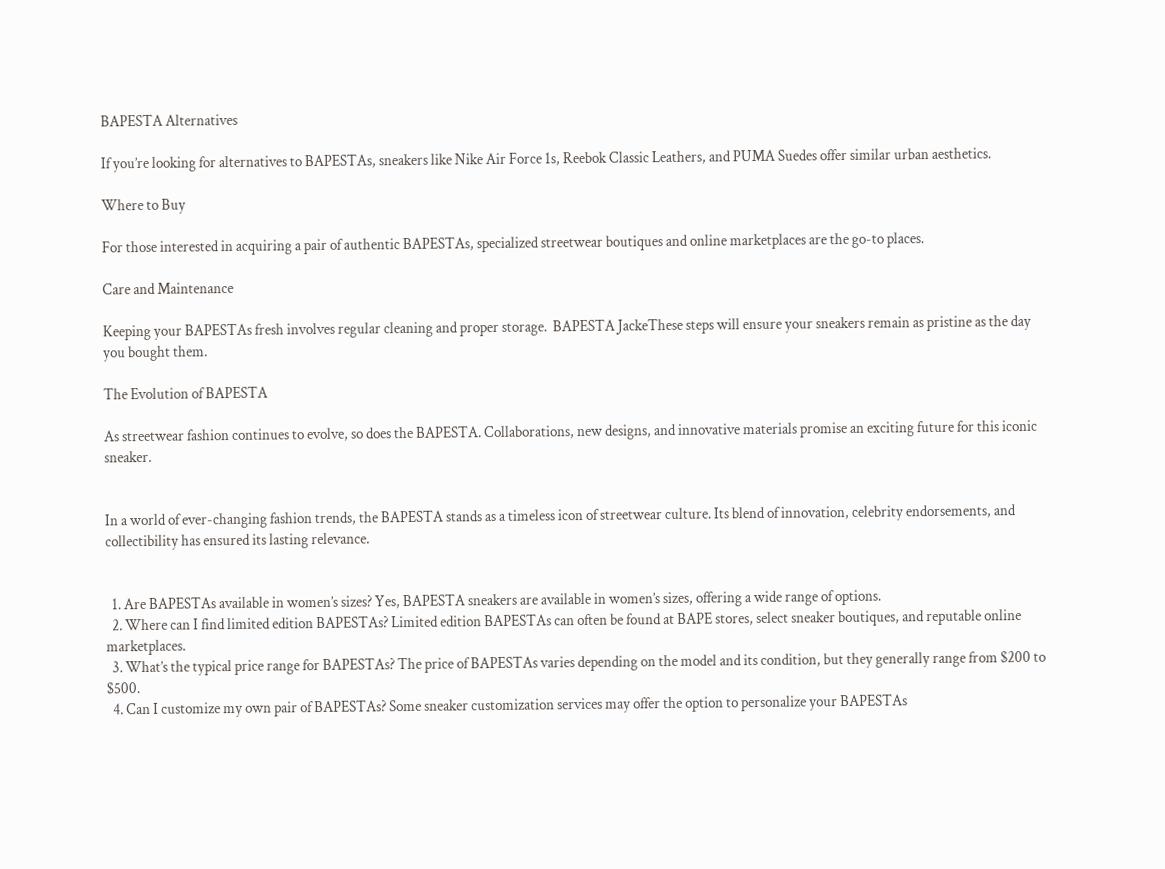BAPESTA Alternatives

If you’re looking for alternatives to BAPESTAs, sneakers like Nike Air Force 1s, Reebok Classic Leathers, and PUMA Suedes offer similar urban aesthetics.

Where to Buy

For those interested in acquiring a pair of authentic BAPESTAs, specialized streetwear boutiques and online marketplaces are the go-to places.

Care and Maintenance

Keeping your BAPESTAs fresh involves regular cleaning and proper storage.  BAPESTA JackeThese steps will ensure your sneakers remain as pristine as the day you bought them.

The Evolution of BAPESTA

As streetwear fashion continues to evolve, so does the BAPESTA. Collaborations, new designs, and innovative materials promise an exciting future for this iconic sneaker.


In a world of ever-changing fashion trends, the BAPESTA stands as a timeless icon of streetwear culture. Its blend of innovation, celebrity endorsements, and collectibility has ensured its lasting relevance.


  1. Are BAPESTAs available in women’s sizes? Yes, BAPESTA sneakers are available in women’s sizes, offering a wide range of options.
  2. Where can I find limited edition BAPESTAs? Limited edition BAPESTAs can often be found at BAPE stores, select sneaker boutiques, and reputable online marketplaces.
  3. What’s the typical price range for BAPESTAs? The price of BAPESTAs varies depending on the model and its condition, but they generally range from $200 to $500.
  4. Can I customize my own pair of BAPESTAs? Some sneaker customization services may offer the option to personalize your BAPESTAs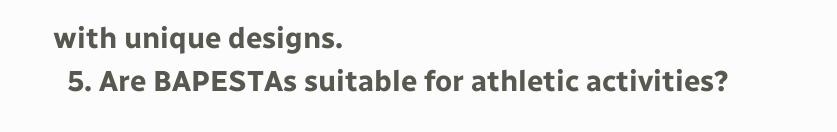with unique designs.
  5. Are BAPESTAs suitable for athletic activities?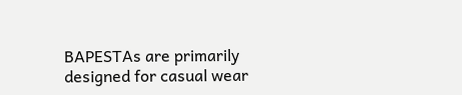BAPESTAs are primarily designed for casual wear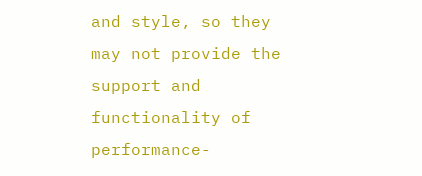and style, so they may not provide the support and functionality of performance-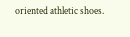oriented athletic shoes.